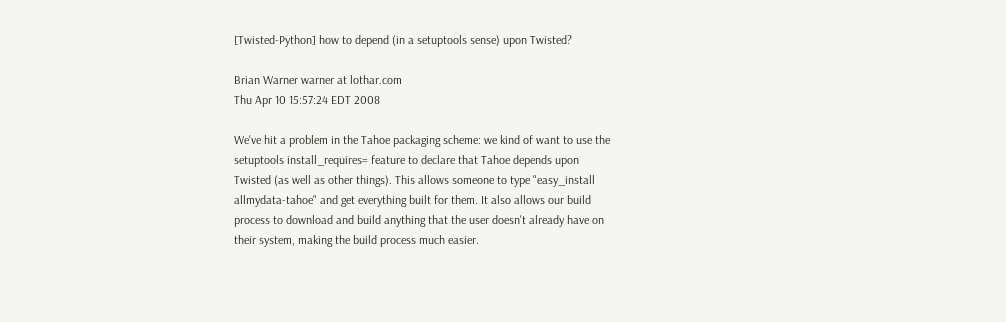[Twisted-Python] how to depend (in a setuptools sense) upon Twisted?

Brian Warner warner at lothar.com
Thu Apr 10 15:57:24 EDT 2008

We've hit a problem in the Tahoe packaging scheme: we kind of want to use the
setuptools install_requires= feature to declare that Tahoe depends upon
Twisted (as well as other things). This allows someone to type "easy_install
allmydata-tahoe" and get everything built for them. It also allows our build
process to download and build anything that the user doesn't already have on
their system, making the build process much easier.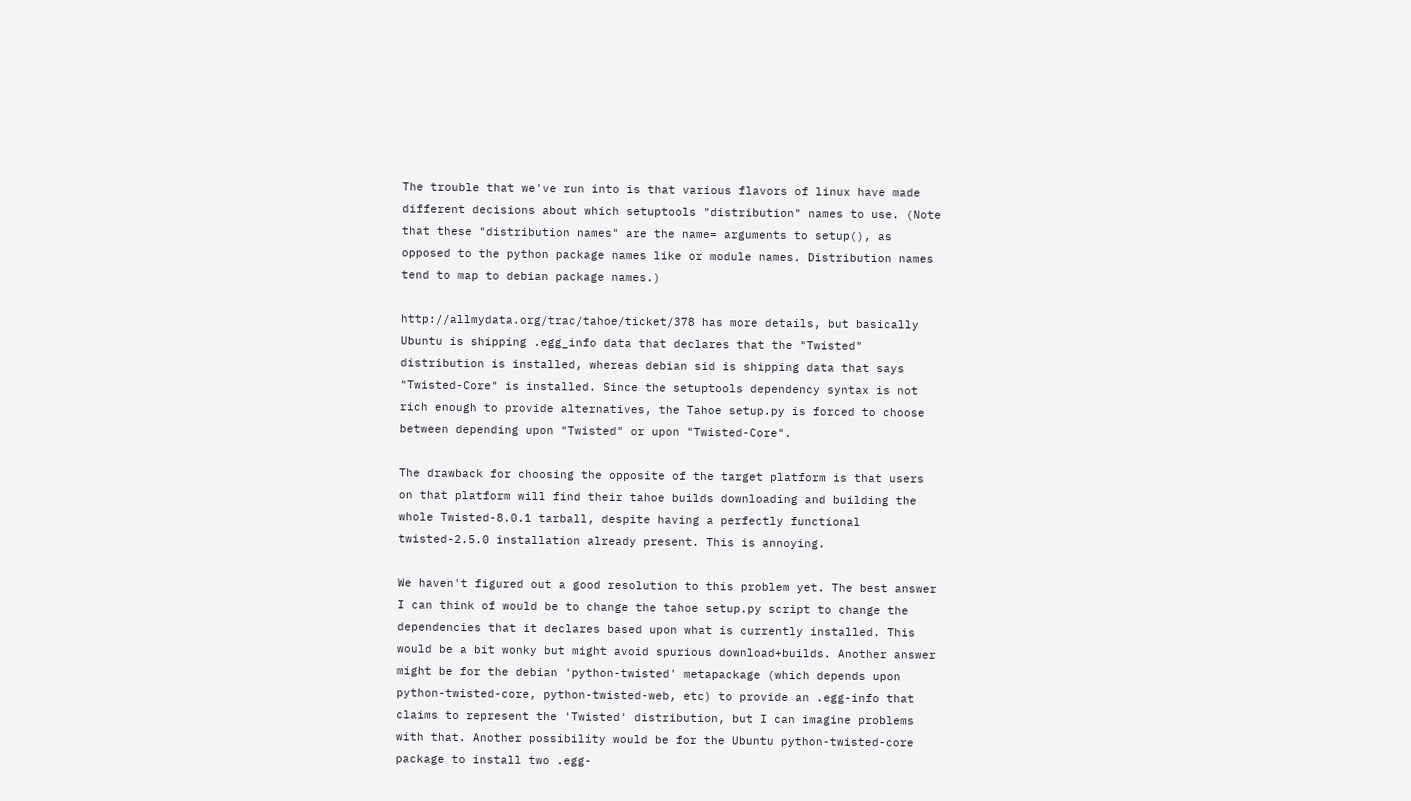The trouble that we've run into is that various flavors of linux have made
different decisions about which setuptools "distribution" names to use. (Note
that these "distribution names" are the name= arguments to setup(), as
opposed to the python package names like or module names. Distribution names
tend to map to debian package names.)

http://allmydata.org/trac/tahoe/ticket/378 has more details, but basically
Ubuntu is shipping .egg_info data that declares that the "Twisted"
distribution is installed, whereas debian sid is shipping data that says
"Twisted-Core" is installed. Since the setuptools dependency syntax is not
rich enough to provide alternatives, the Tahoe setup.py is forced to choose
between depending upon "Twisted" or upon "Twisted-Core".

The drawback for choosing the opposite of the target platform is that users
on that platform will find their tahoe builds downloading and building the
whole Twisted-8.0.1 tarball, despite having a perfectly functional
twisted-2.5.0 installation already present. This is annoying.

We haven't figured out a good resolution to this problem yet. The best answer
I can think of would be to change the tahoe setup.py script to change the
dependencies that it declares based upon what is currently installed. This
would be a bit wonky but might avoid spurious download+builds. Another answer
might be for the debian 'python-twisted' metapackage (which depends upon
python-twisted-core, python-twisted-web, etc) to provide an .egg-info that
claims to represent the 'Twisted' distribution, but I can imagine problems
with that. Another possibility would be for the Ubuntu python-twisted-core
package to install two .egg-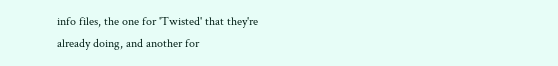info files, the one for 'Twisted' that they're
already doing, and another for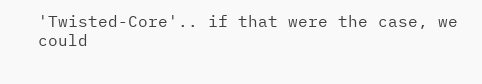'Twisted-Core'.. if that were the case, we
could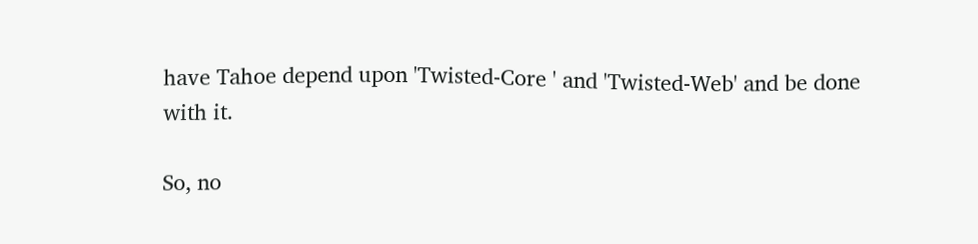have Tahoe depend upon 'Twisted-Core ' and 'Twisted-Web' and be done
with it.

So, no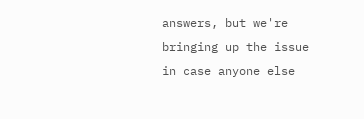answers, but we're bringing up the issue in case anyone else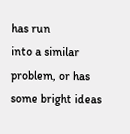has run
into a similar problem, or has some bright ideas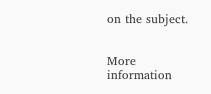on the subject.


More information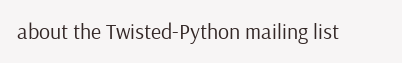about the Twisted-Python mailing list